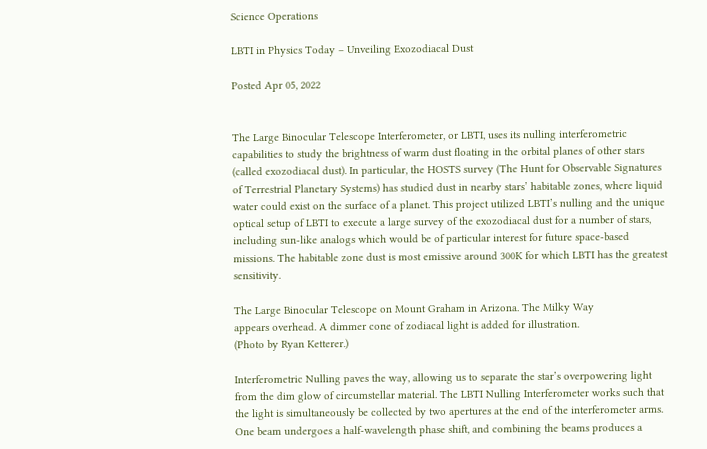Science Operations

LBTI in Physics Today – Unveiling Exozodiacal Dust

Posted Apr 05, 2022


The Large Binocular Telescope Interferometer, or LBTI, uses its nulling interferometric capabilities to study the brightness of warm dust floating in the orbital planes of other stars (called exozodiacal dust). In particular, the HOSTS survey (The Hunt for Observable Signatures of Terrestrial Planetary Systems) has studied dust in nearby stars’ habitable zones, where liquid water could exist on the surface of a planet. This project utilized LBTI’s nulling and the unique optical setup of LBTI to execute a large survey of the exozodiacal dust for a number of stars, including sun-like analogs which would be of particular interest for future space-based missions. The habitable zone dust is most emissive around 300K for which LBTI has the greatest sensitivity.

The Large Binocular Telescope on Mount Graham in Arizona. The Milky Way
appears overhead. A dimmer cone of zodiacal light is added for illustration.
(Photo by Ryan Ketterer.)

Interferometric Nulling paves the way, allowing us to separate the star’s overpowering light from the dim glow of circumstellar material. The LBTI Nulling Interferometer works such that the light is simultaneously be collected by two apertures at the end of the interferometer arms. One beam undergoes a half-wavelength phase shift, and combining the beams produces a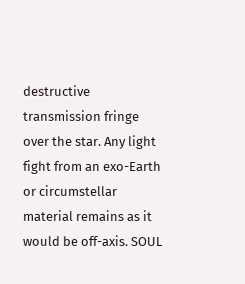destructive transmission fringe over the star. Any light fight from an exo-Earth or circumstellar material remains as it would be off-axis. SOUL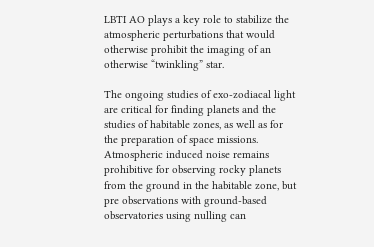LBTI AO plays a key role to stabilize the atmospheric perturbations that would otherwise prohibit the imaging of an otherwise “twinkling” star.

The ongoing studies of exo-zodiacal light are critical for finding planets and the studies of habitable zones, as well as for the preparation of space missions. Atmospheric induced noise remains prohibitive for observing rocky planets from the ground in the habitable zone, but pre observations with ground-based observatories using nulling can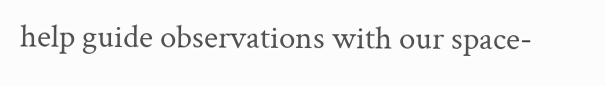help guide observations with our space-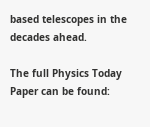based telescopes in the decades ahead.

The full Physics Today Paper can be found: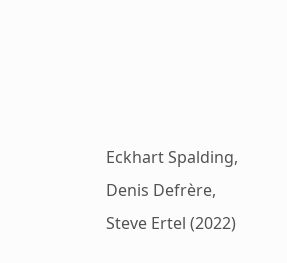Eckhart Spalding, Denis Defrère, Steve Ertel (2022)